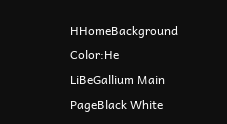HHomeBackground Color:He
LiBeGallium Main PageBlack White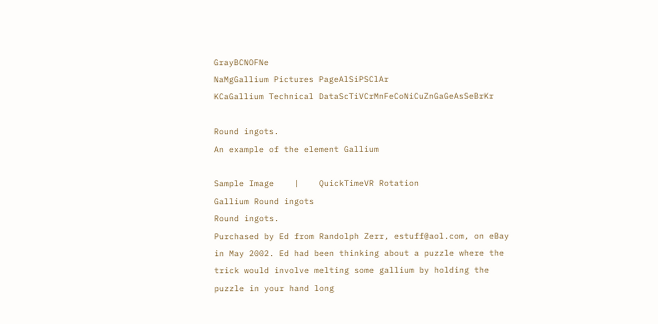GrayBCNOFNe
NaMgGallium Pictures PageAlSiPSClAr
KCaGallium Technical DataScTiVCrMnFeCoNiCuZnGaGeAsSeBrKr

Round ingots.
An example of the element Gallium

Sample Image    |    QuickTimeVR Rotation
Gallium Round ingots
Round ingots.
Purchased by Ed from Randolph Zerr, estuff@aol.com, on eBay in May 2002. Ed had been thinking about a puzzle where the trick would involve melting some gallium by holding the puzzle in your hand long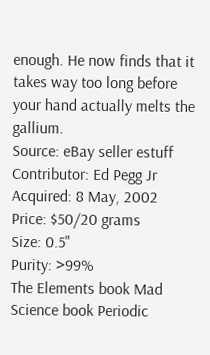enough. He now finds that it takes way too long before your hand actually melts the gallium.
Source: eBay seller estuff
Contributor: Ed Pegg Jr
Acquired: 8 May, 2002
Price: $50/20 grams
Size: 0.5"
Purity: >99%
The Elements book Mad Science book Periodic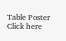Table Poster  Click here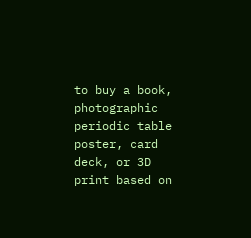to buy a book, photographic periodic table poster, card deck, or 3D print based on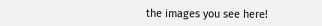the images you see here!